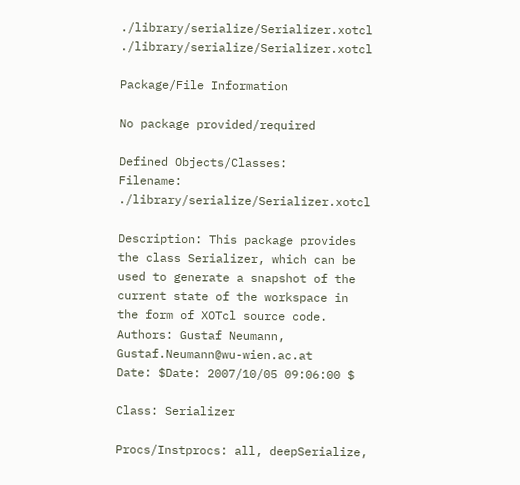./library/serialize/Serializer.xotcl ./library/serialize/Serializer.xotcl

Package/File Information

No package provided/required

Defined Objects/Classes:
Filename: ./library/serialize/Serializer.xotcl

Description: This package provides the class Serializer, which can be used to generate a snapshot of the current state of the workspace in the form of XOTcl source code.
Authors: Gustaf Neumann, Gustaf.Neumann@wu-wien.ac.at
Date: $Date: 2007/10/05 09:06:00 $

Class: Serializer

Procs/Instprocs: all, deepSerialize,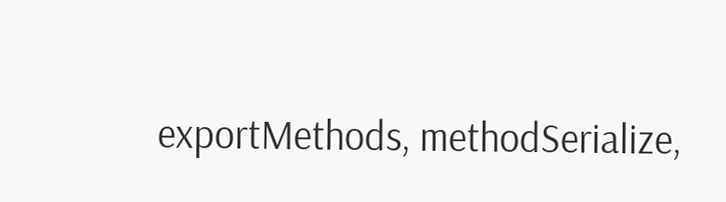exportMethods, methodSerialize,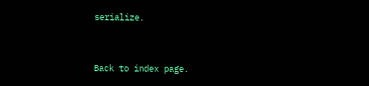serialize.



Back to index page.